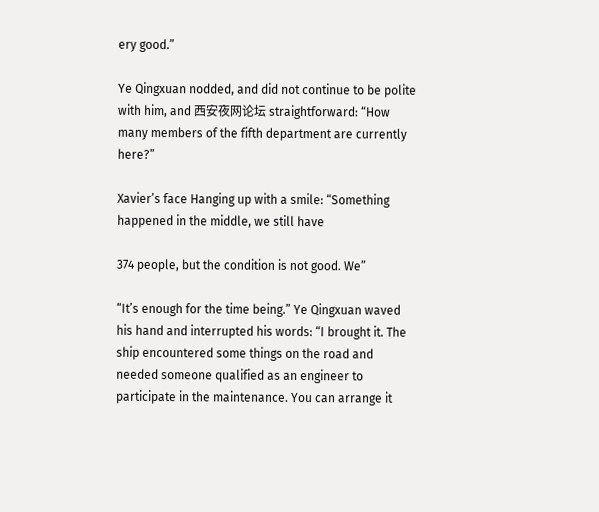ery good.”

Ye Qingxuan nodded, and did not continue to be polite with him, and 西安夜网论坛 straightforward: “How many members of the fifth department are currently here?”

Xavier’s face Hanging up with a smile: “Something happened in the middle, we still have

374 people, but the condition is not good. We”

“It’s enough for the time being.” Ye Qingxuan waved his hand and interrupted his words: “I brought it. The ship encountered some things on the road and needed someone qualified as an engineer to participate in the maintenance. You can arrange it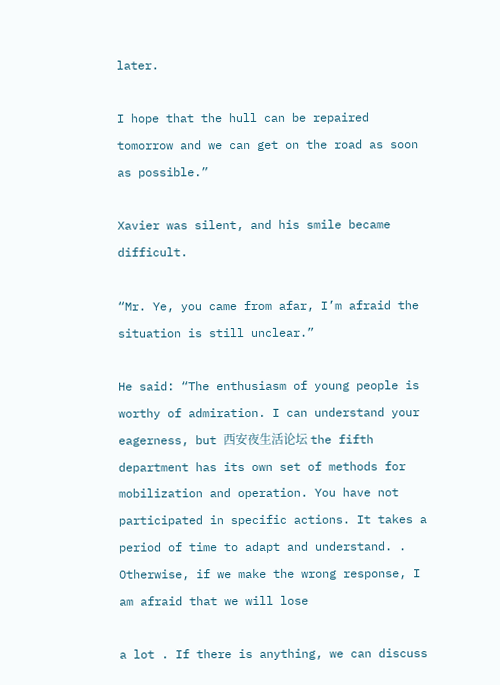later.

I hope that the hull can be repaired tomorrow and we can get on the road as soon as possible.”

Xavier was silent, and his smile became difficult.

“Mr. Ye, you came from afar, I’m afraid the situation is still unclear.”

He said: “The enthusiasm of young people is worthy of admiration. I can understand your eagerness, but 西安夜生活论坛 the fifth department has its own set of methods for mobilization and operation. You have not participated in specific actions. It takes a period of time to adapt and understand. . Otherwise, if we make the wrong response, I am afraid that we will lose

a lot . If there is anything, we can discuss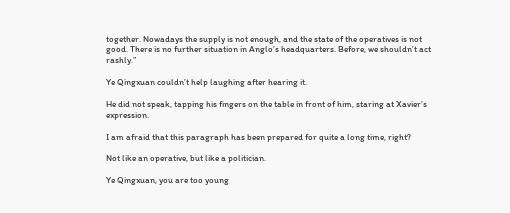together. Nowadays the supply is not enough, and the state of the operatives is not good. There is no further situation in Anglo’s headquarters. Before, we shouldn’t act rashly.”

Ye Qingxuan couldn’t help laughing after hearing it.

He did not speak, tapping his fingers on the table in front of him, staring at Xavier’s expression.

I am afraid that this paragraph has been prepared for quite a long time, right?

Not like an operative, but like a politician.

Ye Qingxuan, you are too young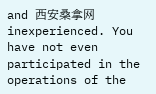and 西安桑拿网 inexperienced. You have not even participated in the operations of the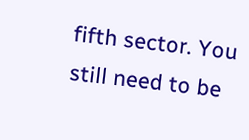fifth sector. You still need to be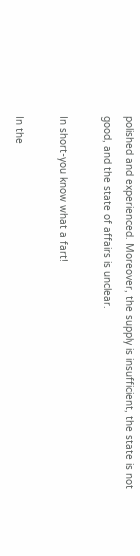polished and experienced. Moreover, the supply is insufficient, the state is not good, and the state of affairs is unclear.

In short-you know what a fart!

In the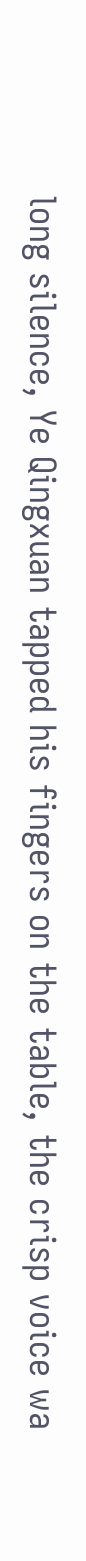long silence, Ye Qingxuan tapped his fingers on the table, the crisp voice wa